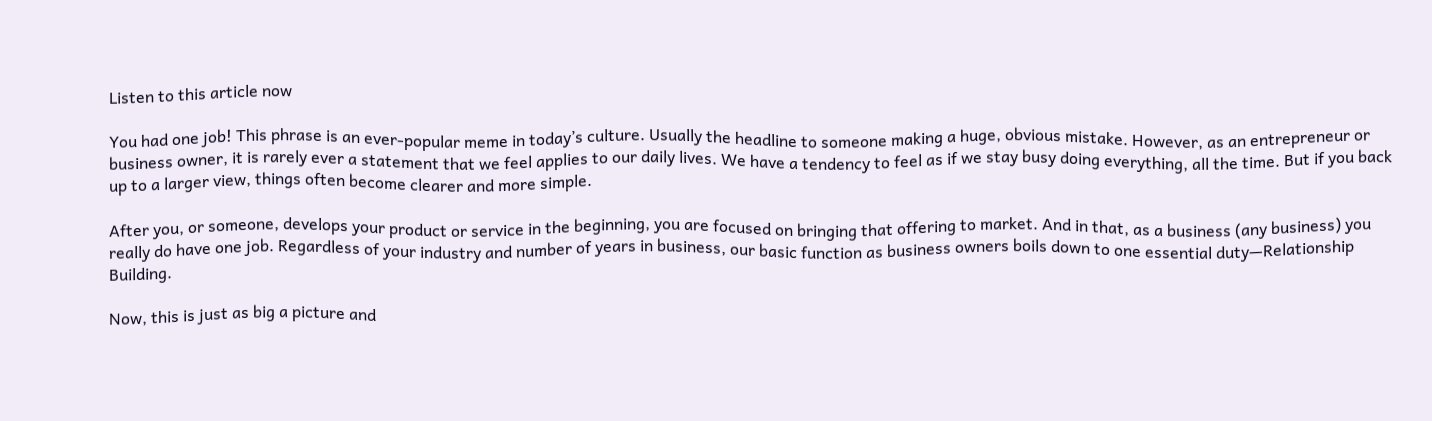Listen to this article now

You had one job! This phrase is an ever-popular meme in today’s culture. Usually the headline to someone making a huge, obvious mistake. However, as an entrepreneur or business owner, it is rarely ever a statement that we feel applies to our daily lives. We have a tendency to feel as if we stay busy doing everything, all the time. But if you back up to a larger view, things often become clearer and more simple.

After you, or someone, develops your product or service in the beginning, you are focused on bringing that offering to market. And in that, as a business (any business) you really do have one job. Regardless of your industry and number of years in business, our basic function as business owners boils down to one essential duty—Relationship Building.

Now, this is just as big a picture and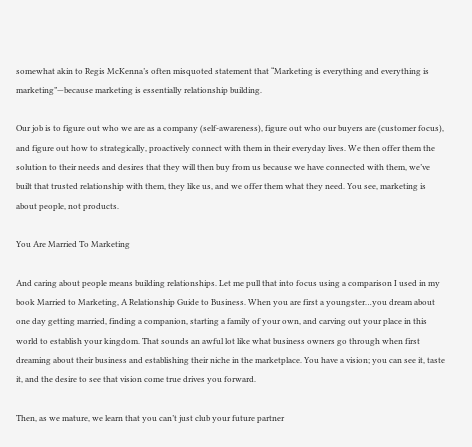somewhat akin to Regis McKenna’s often misquoted statement that “Marketing is everything and everything is marketing”—because marketing is essentially relationship building.

Our job is to figure out who we are as a company (self-awareness), figure out who our buyers are (customer focus), and figure out how to strategically, proactively connect with them in their everyday lives. We then offer them the solution to their needs and desires that they will then buy from us because we have connected with them, we’ve built that trusted relationship with them, they like us, and we offer them what they need. You see, marketing is about people, not products.

You Are Married To Marketing

And caring about people means building relationships. Let me pull that into focus using a comparison I used in my book Married to Marketing, A Relationship Guide to Business. When you are first a youngster…you dream about one day getting married, finding a companion, starting a family of your own, and carving out your place in this world to establish your kingdom. That sounds an awful lot like what business owners go through when first dreaming about their business and establishing their niche in the marketplace. You have a vision; you can see it, taste it, and the desire to see that vision come true drives you forward.

Then, as we mature, we learn that you can’t just club your future partner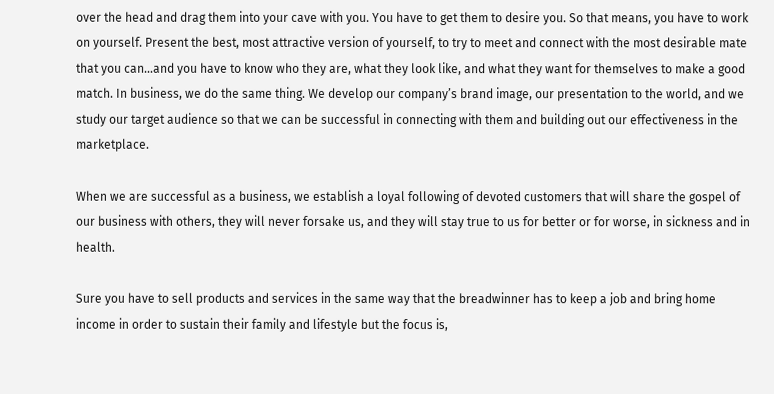over the head and drag them into your cave with you. You have to get them to desire you. So that means, you have to work on yourself. Present the best, most attractive version of yourself, to try to meet and connect with the most desirable mate that you can…and you have to know who they are, what they look like, and what they want for themselves to make a good match. In business, we do the same thing. We develop our company’s brand image, our presentation to the world, and we study our target audience so that we can be successful in connecting with them and building out our effectiveness in the marketplace.

When we are successful as a business, we establish a loyal following of devoted customers that will share the gospel of our business with others, they will never forsake us, and they will stay true to us for better or for worse, in sickness and in health.

Sure you have to sell products and services in the same way that the breadwinner has to keep a job and bring home income in order to sustain their family and lifestyle but the focus is,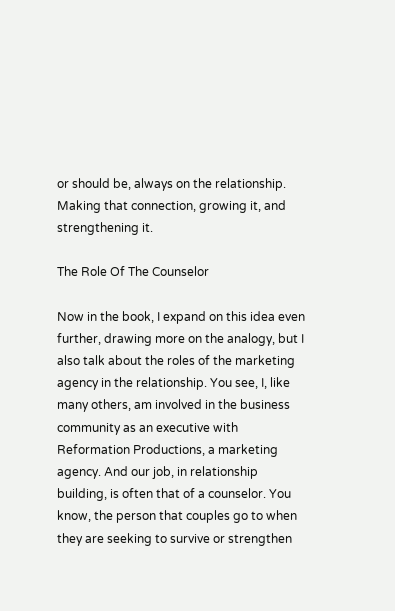or should be, always on the relationship. Making that connection, growing it, and strengthening it.

The Role Of The Counselor

Now in the book, I expand on this idea even further, drawing more on the analogy, but I also talk about the roles of the marketing agency in the relationship. You see, I, like many others, am involved in the business community as an executive with Reformation Productions, a marketing agency. And our job, in relationship building, is often that of a counselor. You know, the person that couples go to when they are seeking to survive or strengthen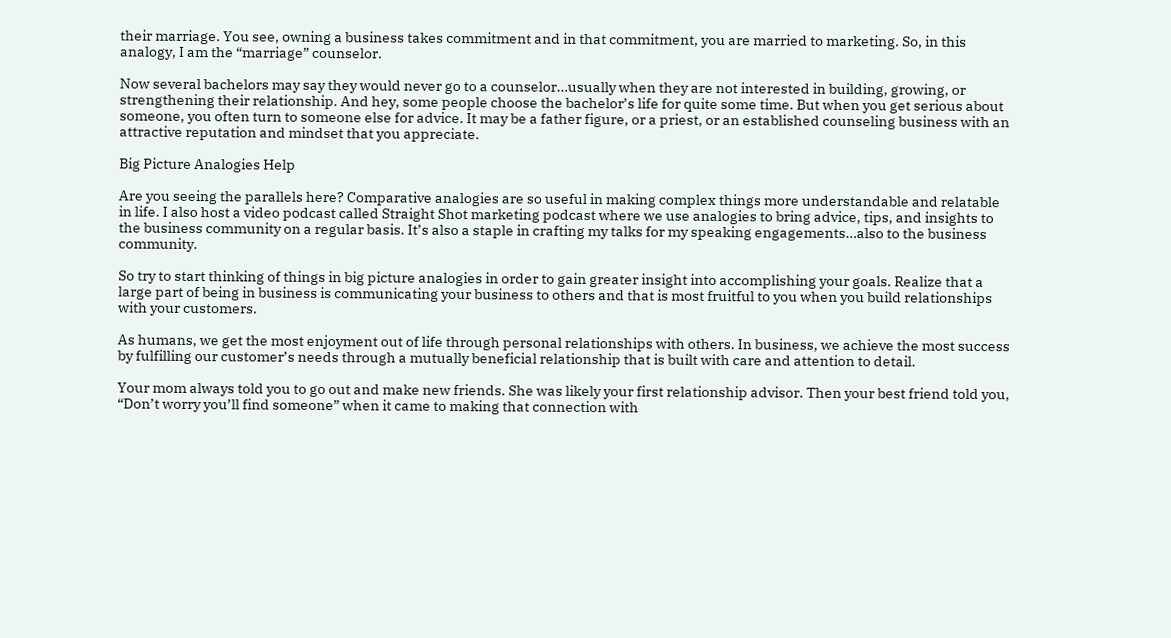their marriage. You see, owning a business takes commitment and in that commitment, you are married to marketing. So, in this analogy, I am the “marriage” counselor.

Now several bachelors may say they would never go to a counselor…usually when they are not interested in building, growing, or strengthening their relationship. And hey, some people choose the bachelor’s life for quite some time. But when you get serious about someone, you often turn to someone else for advice. It may be a father figure, or a priest, or an established counseling business with an attractive reputation and mindset that you appreciate.

Big Picture Analogies Help

Are you seeing the parallels here? Comparative analogies are so useful in making complex things more understandable and relatable in life. I also host a video podcast called Straight Shot marketing podcast where we use analogies to bring advice, tips, and insights to the business community on a regular basis. It’s also a staple in crafting my talks for my speaking engagements…also to the business community.

So try to start thinking of things in big picture analogies in order to gain greater insight into accomplishing your goals. Realize that a large part of being in business is communicating your business to others and that is most fruitful to you when you build relationships with your customers.

As humans, we get the most enjoyment out of life through personal relationships with others. In business, we achieve the most success by fulfilling our customer’s needs through a mutually beneficial relationship that is built with care and attention to detail.

Your mom always told you to go out and make new friends. She was likely your first relationship advisor. Then your best friend told you, “Don’t worry you’ll find someone” when it came to making that connection with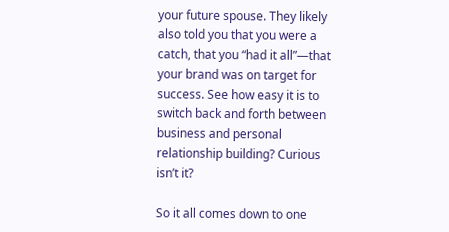your future spouse. They likely also told you that you were a catch, that you “had it all”—that your brand was on target for success. See how easy it is to switch back and forth between business and personal relationship building? Curious isn’t it?

So it all comes down to one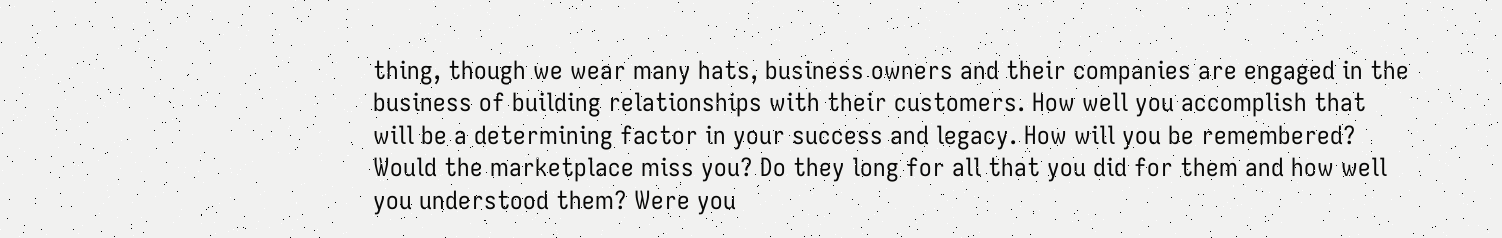thing, though we wear many hats, business owners and their companies are engaged in the business of building relationships with their customers. How well you accomplish that will be a determining factor in your success and legacy. How will you be remembered? Would the marketplace miss you? Do they long for all that you did for them and how well you understood them? Were you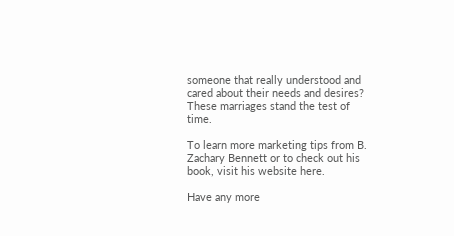someone that really understood and cared about their needs and desires? These marriages stand the test of time.

To learn more marketing tips from B. Zachary Bennett or to check out his book, visit his website here.

Have any more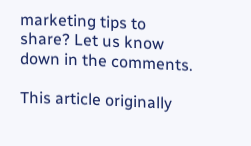marketing tips to share? Let us know down in the comments.

This article originally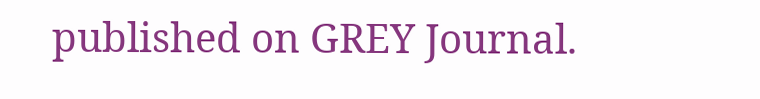published on GREY Journal.